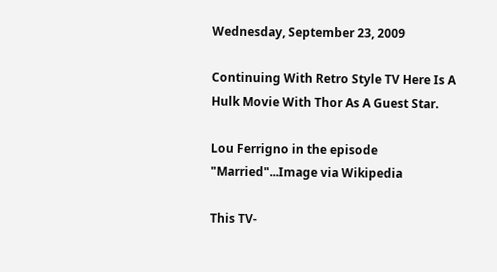Wednesday, September 23, 2009

Continuing With Retro Style TV Here Is A Hulk Movie With Thor As A Guest Star.

Lou Ferrigno in the episode "Married"...Image via Wikipedia

This TV-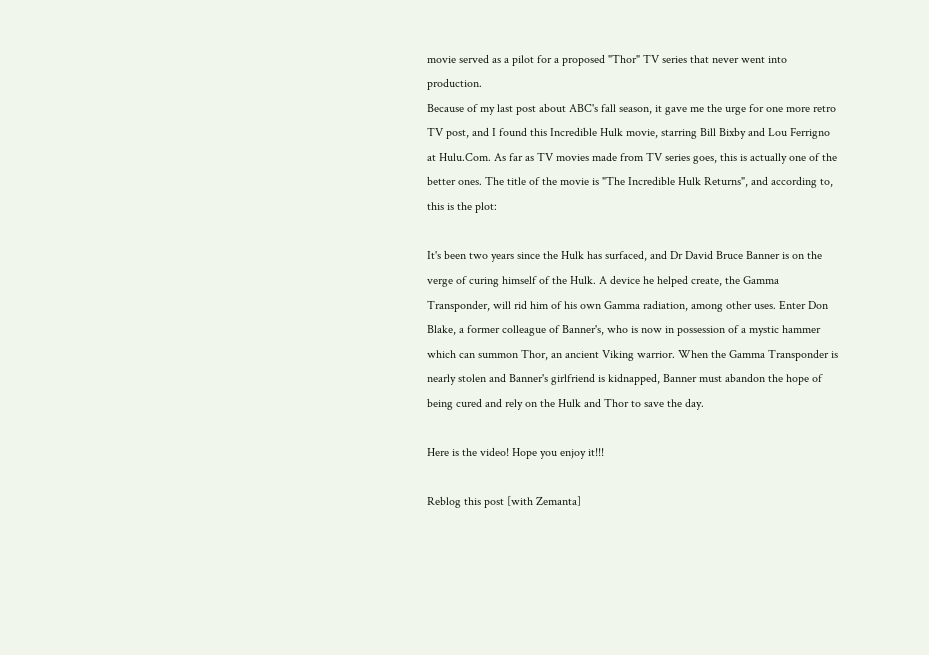movie served as a pilot for a proposed "Thor" TV series that never went into production.
Because of my last post about ABC's fall season, it gave me the urge for one more retro TV post, and I found this Incredible Hulk movie, starring Bill Bixby and Lou Ferrigno at Hulu.Com. As far as TV movies made from TV series goes, this is actually one of the better ones. The title of the movie is "The Incredible Hulk Returns", and according to, this is the plot:

It's been two years since the Hulk has surfaced, and Dr David Bruce Banner is on the verge of curing himself of the Hulk. A device he helped create, the Gamma Transponder, will rid him of his own Gamma radiation, among other uses. Enter Don Blake, a former colleague of Banner's, who is now in possession of a mystic hammer which can summon Thor, an ancient Viking warrior. When the Gamma Transponder is nearly stolen and Banner's girlfriend is kidnapped, Banner must abandon the hope of being cured and rely on the Hulk and Thor to save the day.

Here is the video! Hope you enjoy it!!!

Reblog this post [with Zemanta]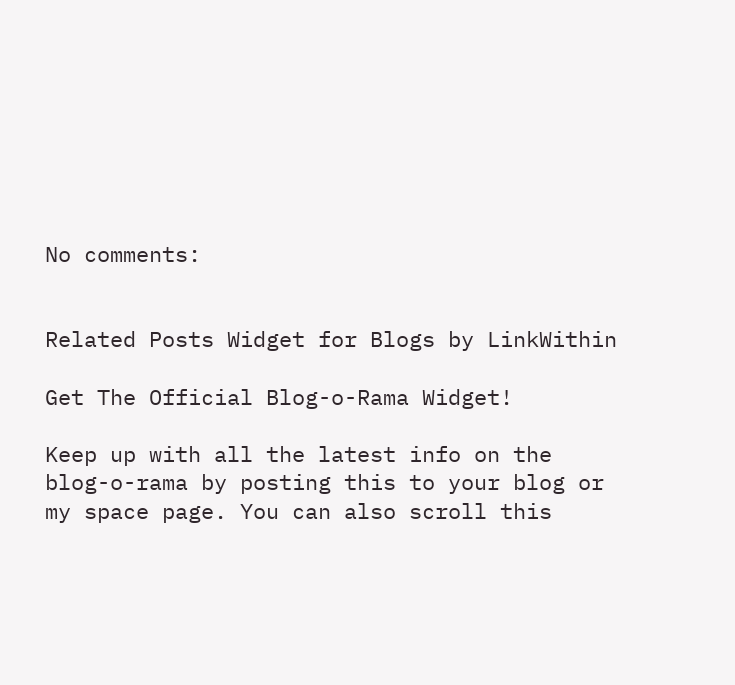No comments:


Related Posts Widget for Blogs by LinkWithin

Get The Official Blog-o-Rama Widget!

Keep up with all the latest info on the blog-o-rama by posting this to your blog or my space page. You can also scroll this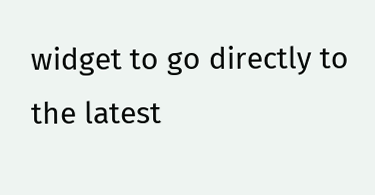widget to go directly to the latest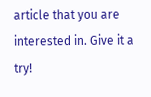article that you are interested in. Give it a try!